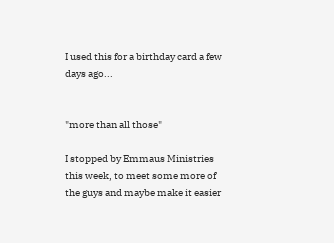I used this for a birthday card a few days ago...


"more than all those"

I stopped by Emmaus Ministries this week, to meet some more of the guys and maybe make it easier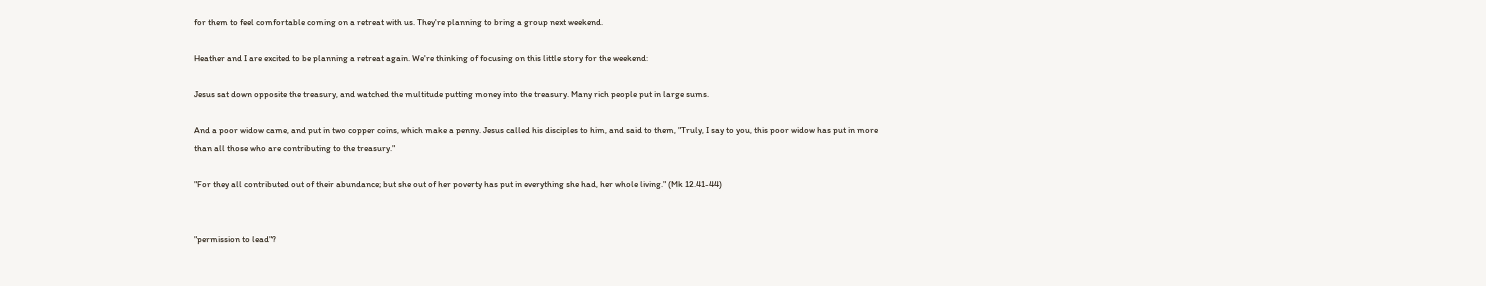for them to feel comfortable coming on a retreat with us. They're planning to bring a group next weekend.

Heather and I are excited to be planning a retreat again. We're thinking of focusing on this little story for the weekend:

Jesus sat down opposite the treasury, and watched the multitude putting money into the treasury. Many rich people put in large sums.

And a poor widow came, and put in two copper coins, which make a penny. Jesus called his disciples to him, and said to them, "Truly, I say to you, this poor widow has put in more than all those who are contributing to the treasury."

"For they all contributed out of their abundance; but she out of her poverty has put in everything she had, her whole living." (Mk 12.41-44)


"permission to lead"?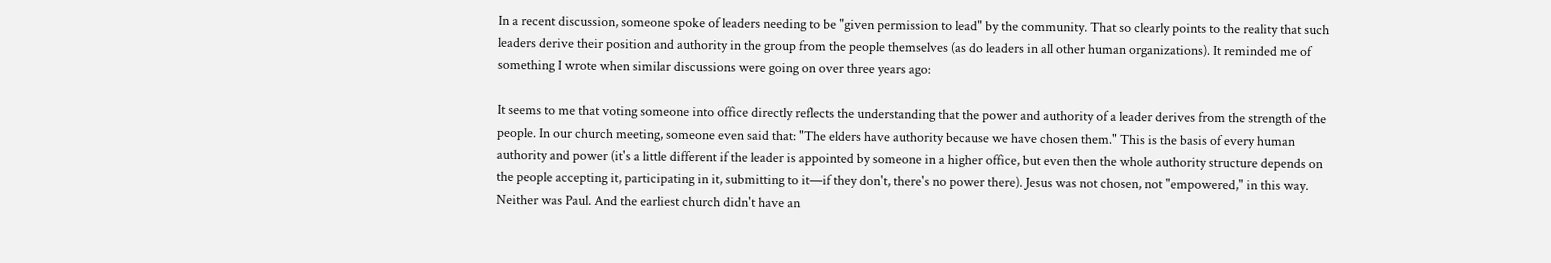In a recent discussion, someone spoke of leaders needing to be "given permission to lead" by the community. That so clearly points to the reality that such leaders derive their position and authority in the group from the people themselves (as do leaders in all other human organizations). It reminded me of something I wrote when similar discussions were going on over three years ago:

It seems to me that voting someone into office directly reflects the understanding that the power and authority of a leader derives from the strength of the people. In our church meeting, someone even said that: "The elders have authority because we have chosen them." This is the basis of every human authority and power (it's a little different if the leader is appointed by someone in a higher office, but even then the whole authority structure depends on the people accepting it, participating in it, submitting to it—if they don't, there's no power there). Jesus was not chosen, not "empowered," in this way. Neither was Paul. And the earliest church didn't have an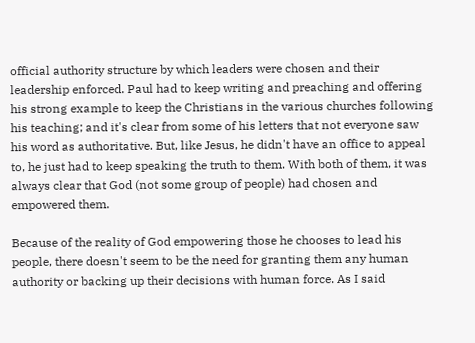official authority structure by which leaders were chosen and their leadership enforced. Paul had to keep writing and preaching and offering his strong example to keep the Christians in the various churches following his teaching; and it's clear from some of his letters that not everyone saw his word as authoritative. But, like Jesus, he didn't have an office to appeal to, he just had to keep speaking the truth to them. With both of them, it was always clear that God (not some group of people) had chosen and empowered them.

Because of the reality of God empowering those he chooses to lead his people, there doesn't seem to be the need for granting them any human authority or backing up their decisions with human force. As I said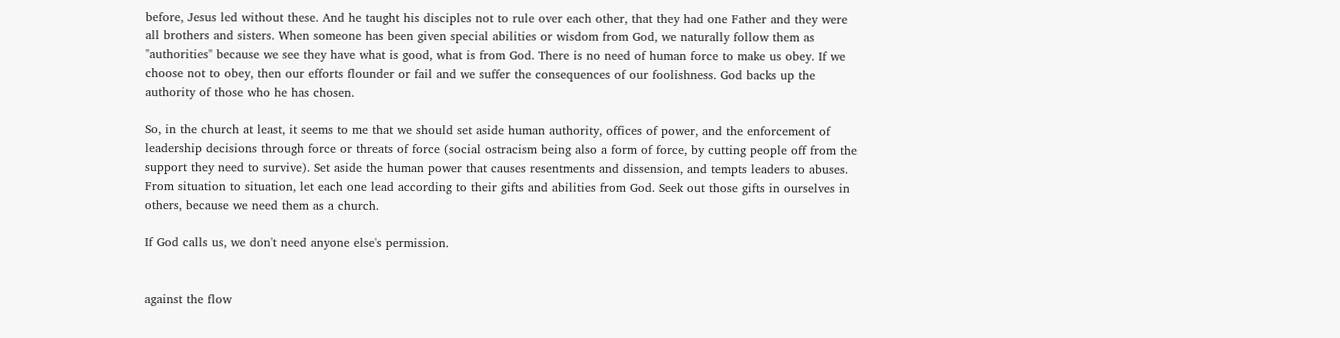before, Jesus led without these. And he taught his disciples not to rule over each other, that they had one Father and they were all brothers and sisters. When someone has been given special abilities or wisdom from God, we naturally follow them as "authorities" because we see they have what is good, what is from God. There is no need of human force to make us obey. If we choose not to obey, then our efforts flounder or fail and we suffer the consequences of our foolishness. God backs up the authority of those who he has chosen.

So, in the church at least, it seems to me that we should set aside human authority, offices of power, and the enforcement of leadership decisions through force or threats of force (social ostracism being also a form of force, by cutting people off from the support they need to survive). Set aside the human power that causes resentments and dissension, and tempts leaders to abuses. From situation to situation, let each one lead according to their gifts and abilities from God. Seek out those gifts in ourselves in others, because we need them as a church.

If God calls us, we don't need anyone else's permission.


against the flow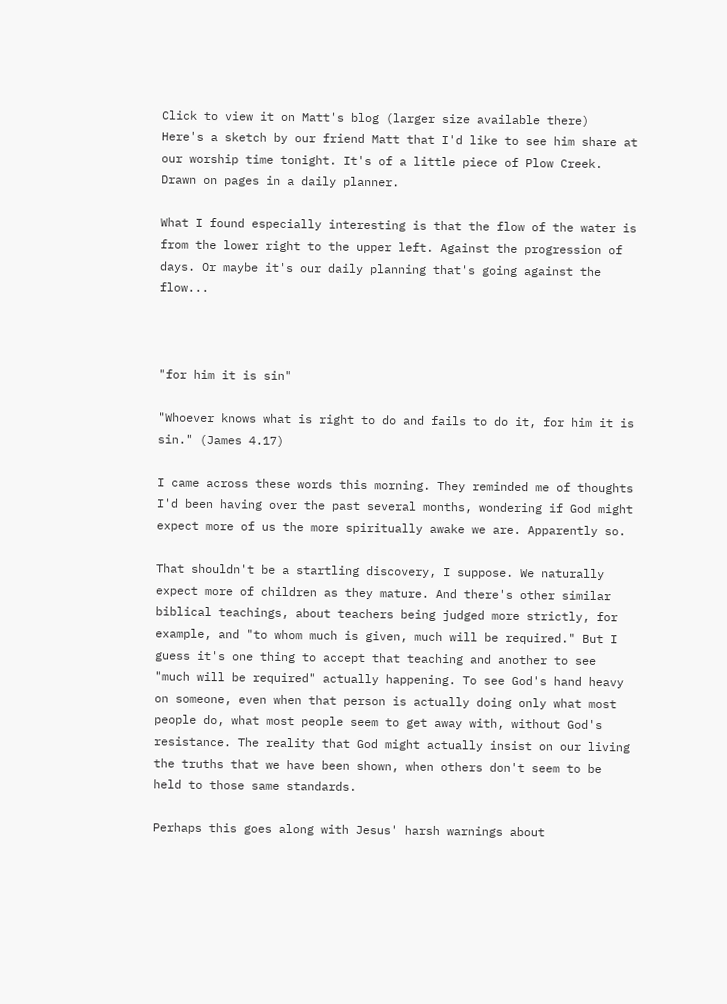Click to view it on Matt's blog (larger size available there)
Here's a sketch by our friend Matt that I'd like to see him share at our worship time tonight. It's of a little piece of Plow Creek. Drawn on pages in a daily planner.

What I found especially interesting is that the flow of the water is from the lower right to the upper left. Against the progression of days. Or maybe it's our daily planning that's going against the flow...



"for him it is sin"

"Whoever knows what is right to do and fails to do it, for him it is sin." (James 4.17)

I came across these words this morning. They reminded me of thoughts I'd been having over the past several months, wondering if God might expect more of us the more spiritually awake we are. Apparently so.

That shouldn't be a startling discovery, I suppose. We naturally expect more of children as they mature. And there's other similar biblical teachings, about teachers being judged more strictly, for example, and "to whom much is given, much will be required." But I guess it's one thing to accept that teaching and another to see "much will be required" actually happening. To see God's hand heavy on someone, even when that person is actually doing only what most people do, what most people seem to get away with, without God's resistance. The reality that God might actually insist on our living the truths that we have been shown, when others don't seem to be held to those same standards.

Perhaps this goes along with Jesus' harsh warnings about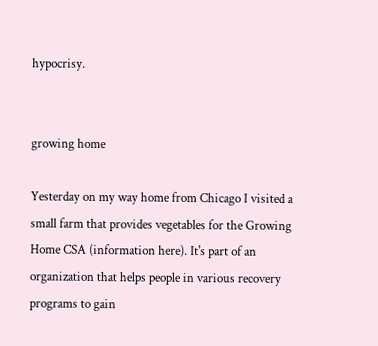hypocrisy.


growing home

Yesterday on my way home from Chicago I visited a small farm that provides vegetables for the Growing Home CSA (information here). It's part of an organization that helps people in various recovery programs to gain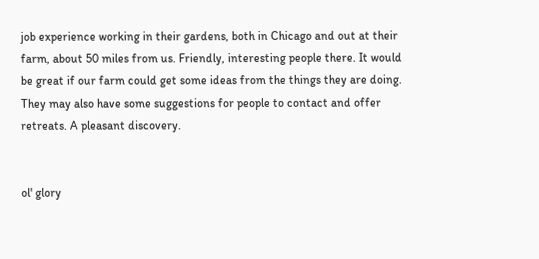job experience working in their gardens, both in Chicago and out at their farm, about 50 miles from us. Friendly, interesting people there. It would be great if our farm could get some ideas from the things they are doing. They may also have some suggestions for people to contact and offer retreats. A pleasant discovery.


ol' glory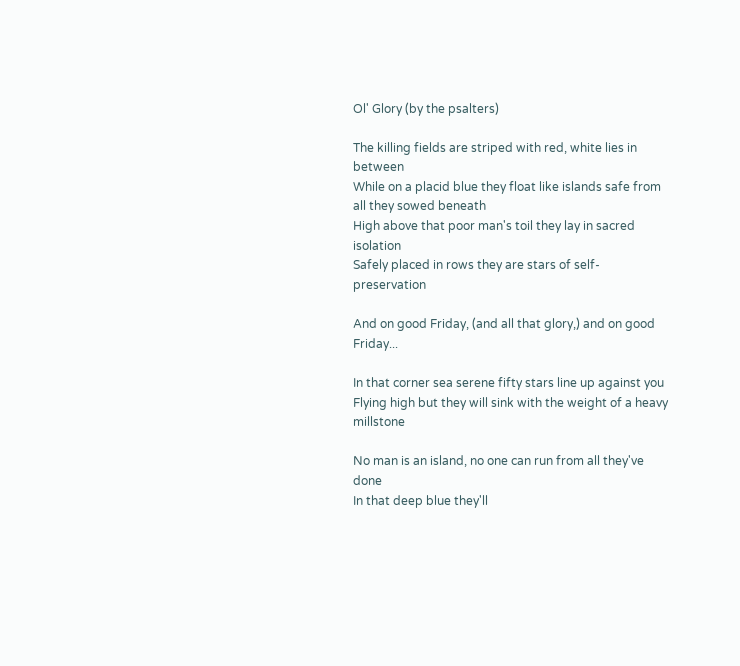Ol' Glory (by the psalters)

The killing fields are striped with red, white lies in between
While on a placid blue they float like islands safe from all they sowed beneath
High above that poor man's toil they lay in sacred isolation
Safely placed in rows they are stars of self-preservation

And on good Friday, (and all that glory,) and on good Friday...

In that corner sea serene fifty stars line up against you
Flying high but they will sink with the weight of a heavy millstone

No man is an island, no one can run from all they've done
In that deep blue they'll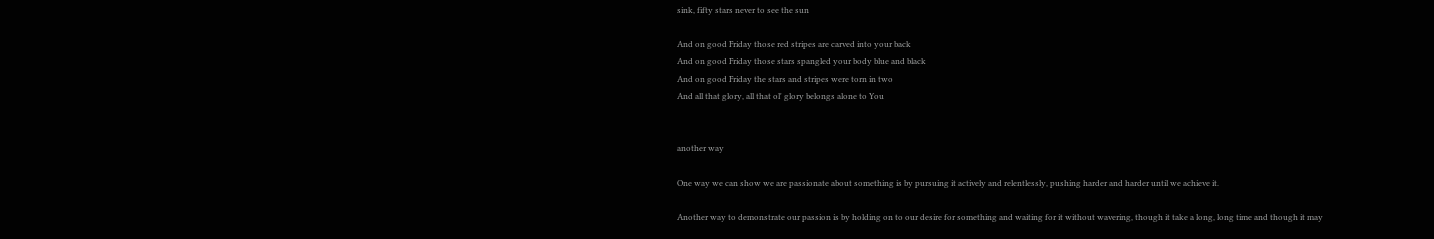sink, fifty stars never to see the sun

And on good Friday those red stripes are carved into your back
And on good Friday those stars spangled your body blue and black
And on good Friday the stars and stripes were torn in two
And all that glory, all that ol' glory belongs alone to You


another way

One way we can show we are passionate about something is by pursuing it actively and relentlessly, pushing harder and harder until we achieve it.

Another way to demonstrate our passion is by holding on to our desire for something and waiting for it without wavering, though it take a long, long time and though it may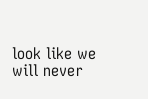look like we will never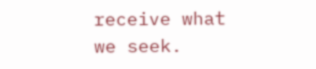receive what we seek.